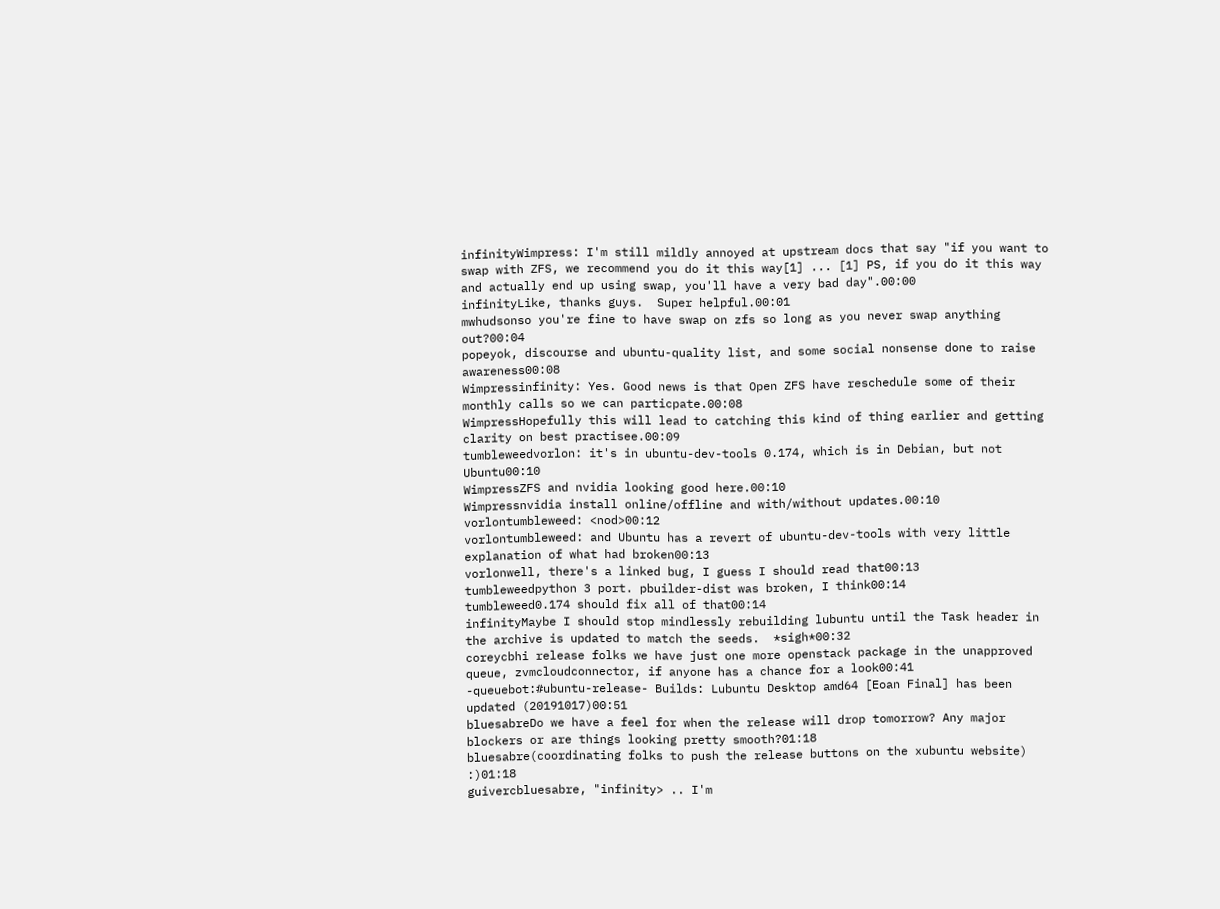infinityWimpress: I'm still mildly annoyed at upstream docs that say "if you want to swap with ZFS, we recommend you do it this way[1] ... [1] PS, if you do it this way and actually end up using swap, you'll have a very bad day".00:00
infinityLike, thanks guys.  Super helpful.00:01
mwhudsonso you're fine to have swap on zfs so long as you never swap anything out?00:04
popeyok, discourse and ubuntu-quality list, and some social nonsense done to raise awareness00:08
Wimpressinfinity: Yes. Good news is that Open ZFS have reschedule some of their monthly calls so we can particpate.00:08
WimpressHopefully this will lead to catching this kind of thing earlier and getting clarity on best practisee.00:09
tumbleweedvorlon: it's in ubuntu-dev-tools 0.174, which is in Debian, but not Ubuntu00:10
WimpressZFS and nvidia looking good here.00:10
Wimpressnvidia install online/offline and with/without updates.00:10
vorlontumbleweed: <nod>00:12
vorlontumbleweed: and Ubuntu has a revert of ubuntu-dev-tools with very little explanation of what had broken00:13
vorlonwell, there's a linked bug, I guess I should read that00:13
tumbleweedpython 3 port. pbuilder-dist was broken, I think00:14
tumbleweed0.174 should fix all of that00:14
infinityMaybe I should stop mindlessly rebuilding lubuntu until the Task header in the archive is updated to match the seeds.  *sigh*00:32
coreycbhi release folks we have just one more openstack package in the unapproved queue, zvmcloudconnector, if anyone has a chance for a look00:41
-queuebot:#ubuntu-release- Builds: Lubuntu Desktop amd64 [Eoan Final] has been updated (20191017)00:51
bluesabreDo we have a feel for when the release will drop tomorrow? Any major blockers or are things looking pretty smooth?01:18
bluesabre(coordinating folks to push the release buttons on the xubuntu website) :)01:18
guivercbluesabre, "infinity> .. I'm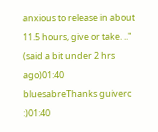anxious to release in about 11.5 hours, give or take. .."  (said a bit under 2 hrs ago)01:40
bluesabreThanks guiverc :)01:40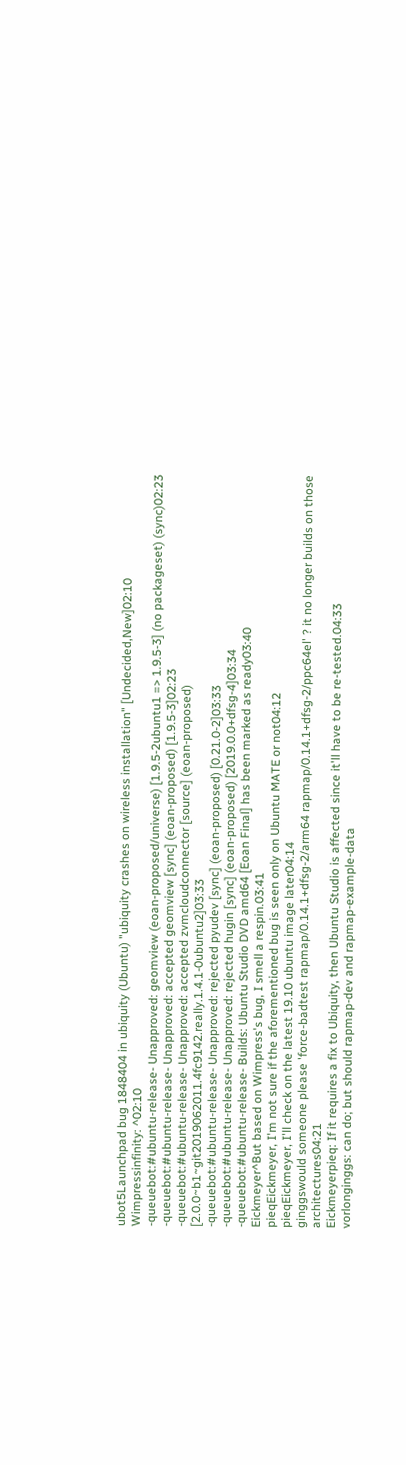ubot5Launchpad bug 1848404 in ubiquity (Ubuntu) "ubiquity crashes on wireless installation" [Undecided,New]02:10
Wimpressinfinity: ^02:10
-queuebot:#ubuntu-release- Unapproved: geomview (eoan-proposed/universe) [1.9.5-2ubuntu1 => 1.9.5-3] (no packageset) (sync)02:23
-queuebot:#ubuntu-release- Unapproved: accepted geomview [sync] (eoan-proposed) [1.9.5-3]02:23
-queuebot:#ubuntu-release- Unapproved: accepted zvmcloudconnector [source] (eoan-proposed) [2.0.0~b1~git2019062011.4fc9142.really.1.4.1-0ubuntu2]03:33
-queuebot:#ubuntu-release- Unapproved: rejected pyudev [sync] (eoan-proposed) [0.21.0-2]03:33
-queuebot:#ubuntu-release- Unapproved: rejected hugin [sync] (eoan-proposed) [2019.0.0+dfsg-4]03:34
-queuebot:#ubuntu-release- Builds: Ubuntu Studio DVD amd64 [Eoan Final] has been marked as ready03:40
Eickmeyer^But based on Wimpress's bug, I smell a respin.03:41
pieqEickmeyer, I'm not sure if the aforementioned bug is seen only on Ubuntu MATE or not04:12
pieqEickmeyer, I'll check on the latest 19.10 ubuntu image later04:14
ginggswould someone please 'force-badtest rapmap/0.14.1+dfsg-2/arm64 rapmap/0.14.1+dfsg-2/ppc64el' ? it no longer builds on those architectures04:21
Eickmeyerpieq: If it requires a fix to Ubiquity, then Ubuntu Studio is affected since it'll have to be re-tested.04:33
vorlonginggs: can do; but should rapmap-dev and rapmap-example-data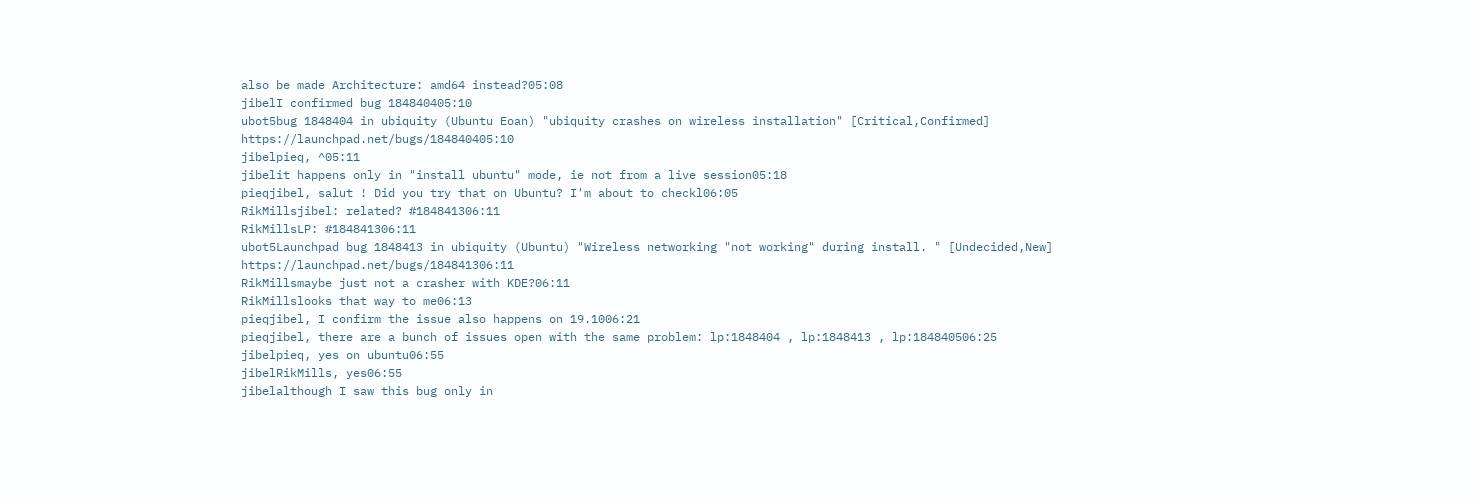also be made Architecture: amd64 instead?05:08
jibelI confirmed bug 184840405:10
ubot5bug 1848404 in ubiquity (Ubuntu Eoan) "ubiquity crashes on wireless installation" [Critical,Confirmed] https://launchpad.net/bugs/184840405:10
jibelpieq, ^05:11
jibelit happens only in "install ubuntu" mode, ie not from a live session05:18
pieqjibel, salut ! Did you try that on Ubuntu? I'm about to checkl06:05
RikMillsjibel: related? #184841306:11
RikMillsLP: #184841306:11
ubot5Launchpad bug 1848413 in ubiquity (Ubuntu) "Wireless networking "not working" during install. " [Undecided,New] https://launchpad.net/bugs/184841306:11
RikMillsmaybe just not a crasher with KDE?06:11
RikMillslooks that way to me06:13
pieqjibel, I confirm the issue also happens on 19.1006:21
pieqjibel, there are a bunch of issues open with the same problem: lp:1848404 , lp:1848413 , lp:184840506:25
jibelpieq, yes on ubuntu06:55
jibelRikMills, yes06:55
jibelalthough I saw this bug only in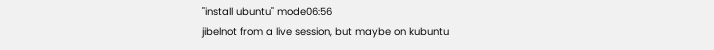"install ubuntu" mode06:56
jibelnot from a live session, but maybe on kubuntu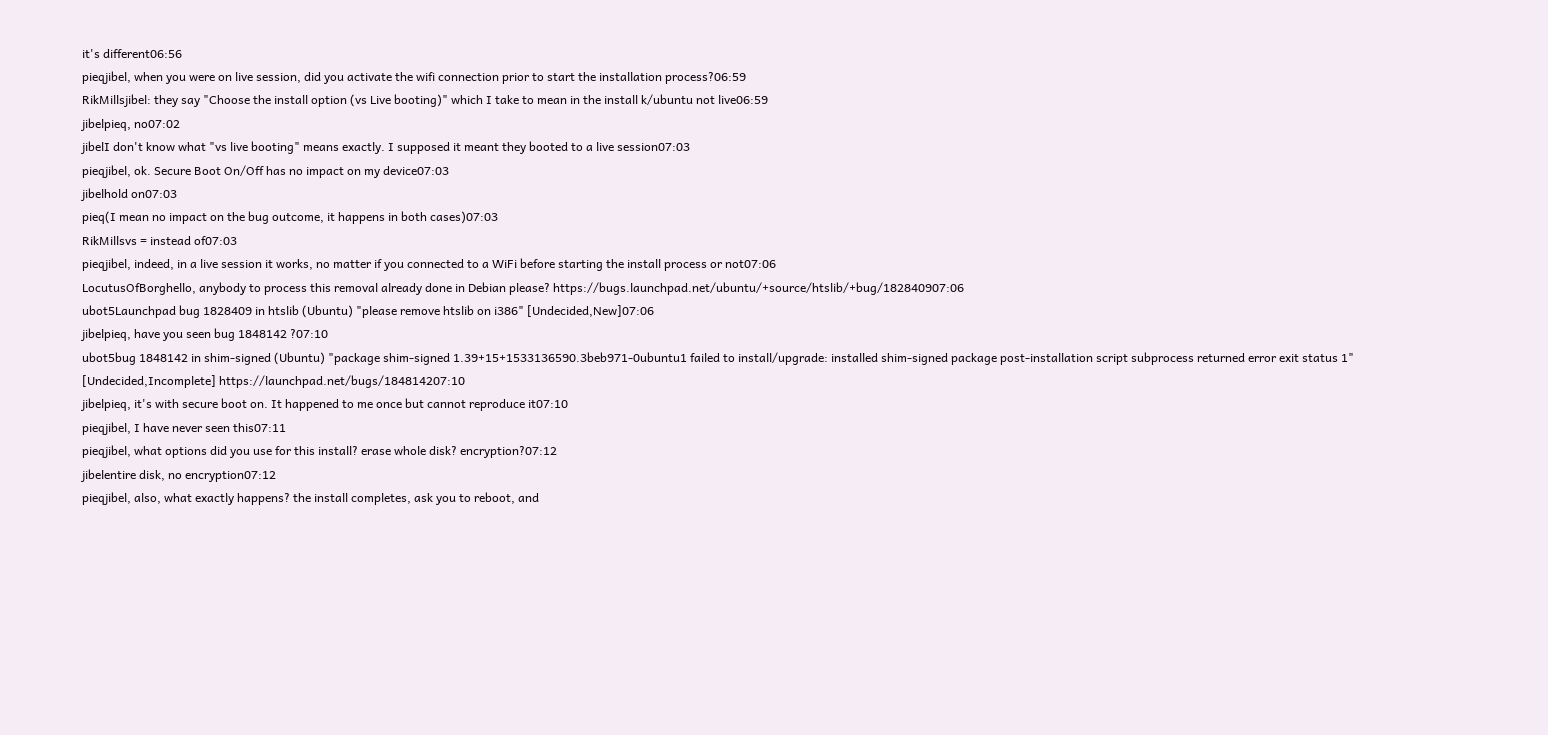it's different06:56
pieqjibel, when you were on live session, did you activate the wifi connection prior to start the installation process?06:59
RikMillsjibel: they say "Choose the install option (vs Live booting)" which I take to mean in the install k/ubuntu not live06:59
jibelpieq, no07:02
jibelI don't know what "vs live booting" means exactly. I supposed it meant they booted to a live session07:03
pieqjibel, ok. Secure Boot On/Off has no impact on my device07:03
jibelhold on07:03
pieq(I mean no impact on the bug outcome, it happens in both cases)07:03
RikMillsvs = instead of07:03
pieqjibel, indeed, in a live session it works, no matter if you connected to a WiFi before starting the install process or not07:06
LocutusOfBorghello, anybody to process this removal already done in Debian please? https://bugs.launchpad.net/ubuntu/+source/htslib/+bug/182840907:06
ubot5Launchpad bug 1828409 in htslib (Ubuntu) "please remove htslib on i386" [Undecided,New]07:06
jibelpieq, have you seen bug 1848142 ?07:10
ubot5bug 1848142 in shim-signed (Ubuntu) "package shim-signed 1.39+15+1533136590.3beb971-0ubuntu1 failed to install/upgrade: installed shim-signed package post-installation script subprocess returned error exit status 1" [Undecided,Incomplete] https://launchpad.net/bugs/184814207:10
jibelpieq, it's with secure boot on. It happened to me once but cannot reproduce it07:10
pieqjibel, I have never seen this07:11
pieqjibel, what options did you use for this install? erase whole disk? encryption?07:12
jibelentire disk, no encryption07:12
pieqjibel, also, what exactly happens? the install completes, ask you to reboot, and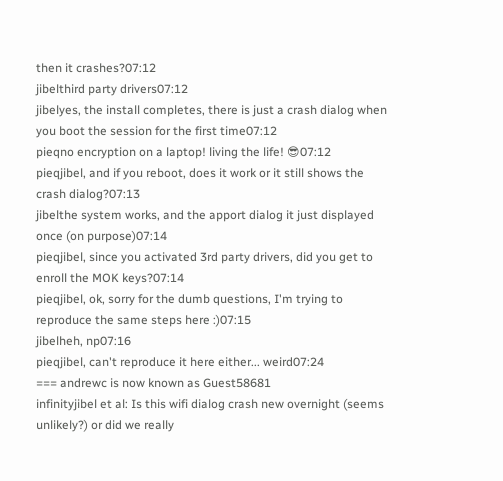then it crashes?07:12
jibelthird party drivers07:12
jibelyes, the install completes, there is just a crash dialog when you boot the session for the first time07:12
pieqno encryption on a laptop! living the life! 😎07:12
pieqjibel, and if you reboot, does it work or it still shows the crash dialog?07:13
jibelthe system works, and the apport dialog it just displayed once (on purpose)07:14
pieqjibel, since you activated 3rd party drivers, did you get to enroll the MOK keys?07:14
pieqjibel, ok, sorry for the dumb questions, I'm trying to reproduce the same steps here :)07:15
jibelheh, np07:16
pieqjibel, can't reproduce it here either... weird07:24
=== andrewc is now known as Guest58681
infinityjibel et al: Is this wifi dialog crash new overnight (seems unlikely?) or did we really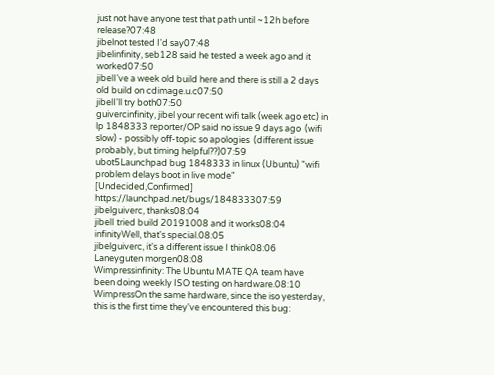just not have anyone test that path until ~12h before release?07:48
jibelnot tested I'd say07:48
jibelinfinity, seb128 said he tested a week ago and it worked07:50
jibelI've a week old build here and there is still a 2 days old build on cdimage.u.c07:50
jibelI'll try both07:50
guivercinfinity, jibel your recent wifi talk (week ago etc) in lp 1848333 reporter/OP said no issue 9 days ago  (wifi slow) - possibly off-topic so apologies  (different issue probably, but timing helpful??)07:59
ubot5Launchpad bug 1848333 in linux (Ubuntu) "wifi problem delays boot in live mode" [Undecided,Confirmed] https://launchpad.net/bugs/184833307:59
jibelguiverc, thanks08:04
jibelI tried build 20191008 and it works08:04
infinityWell, that's special.08:05
jibelguiverc, it's a different issue I think08:06
Laneyguten morgen08:08
Wimpressinfinity: The Ubuntu MATE QA team have been doing weekly ISO testing on hardware.08:10
WimpressOn the same hardware, since the iso yesterday, this is the first time they've encountered this bug: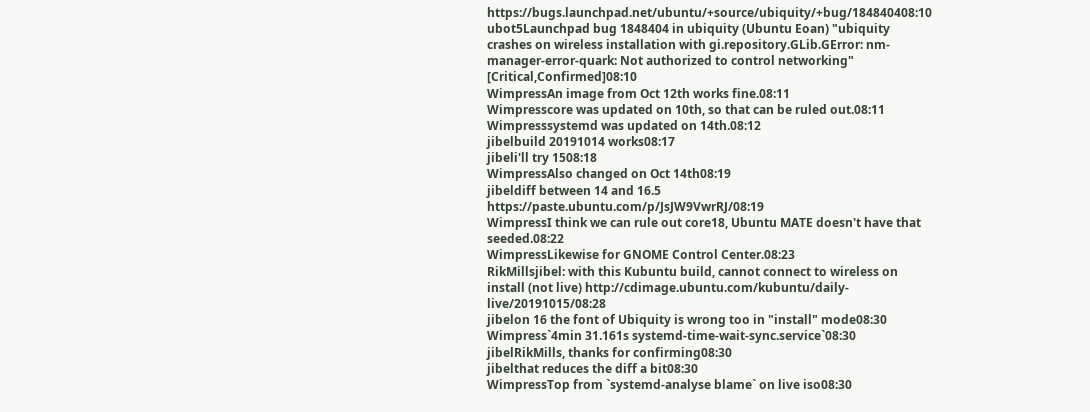https://bugs.launchpad.net/ubuntu/+source/ubiquity/+bug/184840408:10
ubot5Launchpad bug 1848404 in ubiquity (Ubuntu Eoan) "ubiquity crashes on wireless installation with gi.repository.GLib.GError: nm-manager-error-quark: Not authorized to control networking" [Critical,Confirmed]08:10
WimpressAn image from Oct 12th works fine.08:11
Wimpresscore was updated on 10th, so that can be ruled out.08:11
Wimpresssystemd was updated on 14th.08:12
jibelbuild 20191014 works08:17
jibeli'll try 1508:18
WimpressAlso changed on Oct 14th08:19
jibeldiff between 14 and 16.5 https://paste.ubuntu.com/p/JsJW9VwrRJ/08:19
WimpressI think we can rule out core18, Ubuntu MATE doesn't have that seeded.08:22
WimpressLikewise for GNOME Control Center.08:23
RikMillsjibel: with this Kubuntu build, cannot connect to wireless on install (not live) http://cdimage.ubuntu.com/kubuntu/daily-live/20191015/08:28
jibelon 16 the font of Ubiquity is wrong too in "install" mode08:30
Wimpress`4min 31.161s systemd-time-wait-sync.service`08:30
jibelRikMills, thanks for confirming08:30
jibelthat reduces the diff a bit08:30
WimpressTop from `systemd-analyse blame` on live iso08:30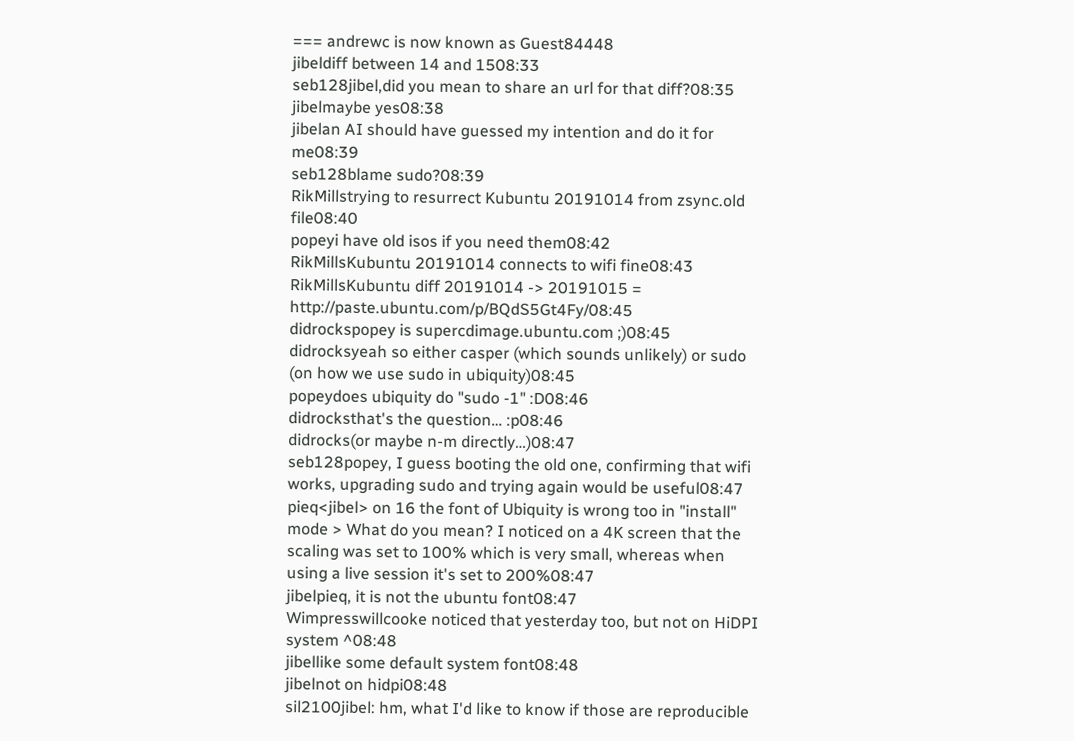=== andrewc is now known as Guest84448
jibeldiff between 14 and 1508:33
seb128jibel,did you mean to share an url for that diff?08:35
jibelmaybe yes08:38
jibelan AI should have guessed my intention and do it for me08:39
seb128blame sudo?08:39
RikMillstrying to resurrect Kubuntu 20191014 from zsync.old file08:40
popeyi have old isos if you need them08:42
RikMillsKubuntu 20191014 connects to wifi fine08:43
RikMillsKubuntu diff 20191014 -> 20191015 = http://paste.ubuntu.com/p/BQdS5Gt4Fy/08:45
didrockspopey is supercdimage.ubuntu.com ;)08:45
didrocksyeah so either casper (which sounds unlikely) or sudo (on how we use sudo in ubiquity)08:45
popeydoes ubiquity do "sudo -1" :D08:46
didrocksthat's the question… :p08:46
didrocks(or maybe n-m directly…)08:47
seb128popey, I guess booting the old one, confirming that wifi works, upgrading sudo and trying again would be useful08:47
pieq<jibel> on 16 the font of Ubiquity is wrong too in "install" mode > What do you mean? I noticed on a 4K screen that the scaling was set to 100% which is very small, whereas when using a live session it's set to 200%08:47
jibelpieq, it is not the ubuntu font08:47
Wimpresswillcooke noticed that yesterday too, but not on HiDPI system ^08:48
jibellike some default system font08:48
jibelnot on hidpi08:48
sil2100jibel: hm, what I'd like to know if those are reproducible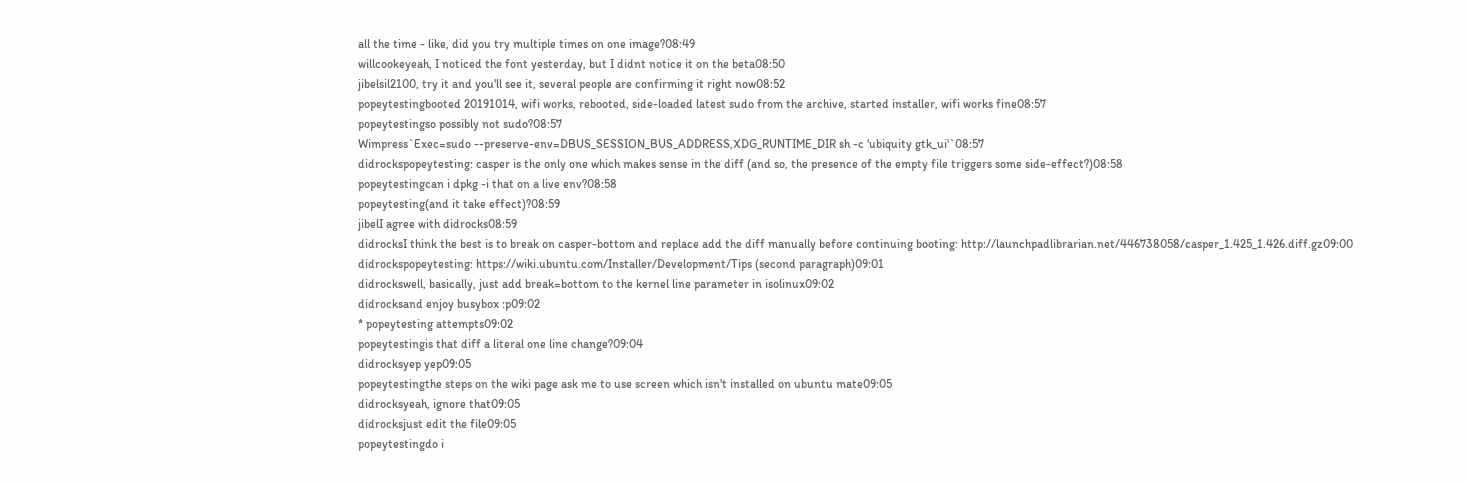all the time - like, did you try multiple times on one image?08:49
willcookeyeah, I noticed the font yesterday, but I didnt notice it on the beta08:50
jibelsil2100, try it and you'll see it, several people are confirming it right now08:52
popeytestingbooted 20191014, wifi works, rebooted, side-loaded latest sudo from the archive, started installer, wifi works fine08:57
popeytestingso possibly not sudo?08:57
Wimpress`Exec=sudo --preserve-env=DBUS_SESSION_BUS_ADDRESS,XDG_RUNTIME_DIR sh -c 'ubiquity gtk_ui'`08:57
didrockspopeytesting: casper is the only one which makes sense in the diff (and so, the presence of the empty file triggers some side-effect?)08:58
popeytestingcan i dpkg -i that on a live env?08:58
popeytesting(and it take effect)?08:59
jibelI agree with didrocks08:59
didrocksI think the best is to break on casper-bottom and replace add the diff manually before continuing booting: http://launchpadlibrarian.net/446738058/casper_1.425_1.426.diff.gz09:00
didrockspopeytesting: https://wiki.ubuntu.com/Installer/Development/Tips (second paragraph)09:01
didrockswell, basically, just add break=bottom to the kernel line parameter in isolinux09:02
didrocksand enjoy busybox :p09:02
* popeytesting attempts09:02
popeytestingis that diff a literal one line change?09:04
didrocksyep yep09:05
popeytestingthe steps on the wiki page ask me to use screen which isn't installed on ubuntu mate09:05
didrocksyeah, ignore that09:05
didrocksjust edit the file09:05
popeytestingdo i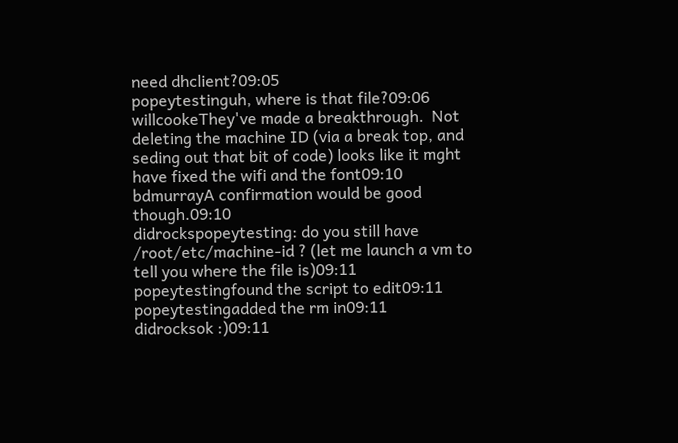need dhclient?09:05
popeytestinguh, where is that file?09:06
willcookeThey've made a breakthrough.  Not deleting the machine ID (via a break top, and seding out that bit of code) looks like it mght have fixed the wifi and the font09:10
bdmurrayA confirmation would be good though.09:10
didrockspopeytesting: do you still have /root/etc/machine-id ? (let me launch a vm to tell you where the file is)09:11
popeytestingfound the script to edit09:11
popeytestingadded the rm in09:11
didrocksok :)09:11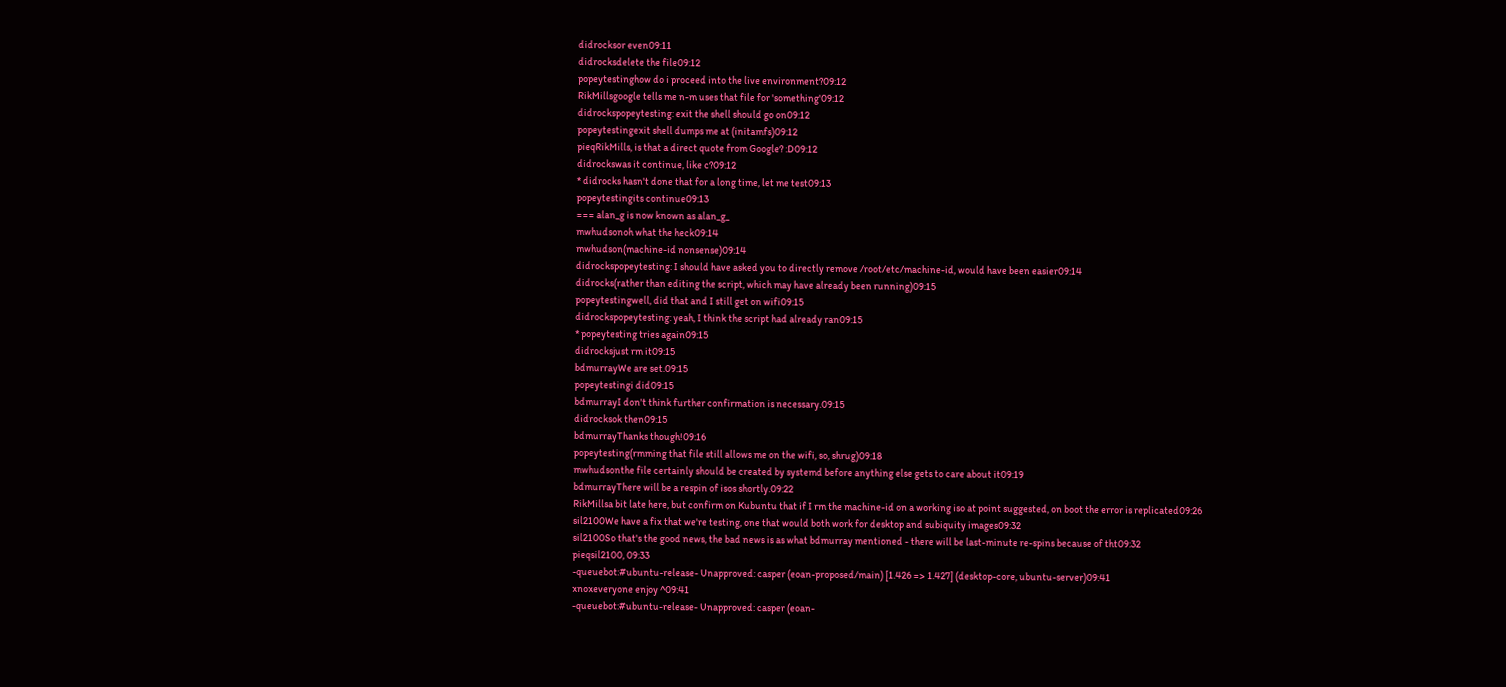didrocksor even09:11
didrocksdelete the file09:12
popeytestinghow do i proceed into the live environment?09:12
RikMillsgoogle tells me n-m uses that file for 'something'09:12
didrockspopeytesting: exit the shell should go on09:12
popeytestingexit shell dumps me at (initamfs)09:12
pieqRikMills, is that a direct quote from Google? :D09:12
didrockswas it continue, like c?09:12
* didrocks hasn't done that for a long time, let me test09:13
popeytestingits continue09:13
=== alan_g is now known as alan_g_
mwhudsonoh what the heck09:14
mwhudson(machine-id nonsense)09:14
didrockspopeytesting: I should have asked you to directly remove /root/etc/machine-id, would have been easier09:14
didrocks(rather than editing the script, which may have already been running)09:15
popeytestingwell, did that and I still get on wifi09:15
didrockspopeytesting: yeah, I think the script had already ran09:15
* popeytesting tries again09:15
didrocksjust rm it09:15
bdmurrayWe are set.09:15
popeytestingi did09:15
bdmurrayI don't think further confirmation is necessary.09:15
didrocksok then09:15
bdmurrayThanks though!09:16
popeytesting(rmming that file still allows me on the wifi, so, shrug)09:18
mwhudsonthe file certainly should be created by systemd before anything else gets to care about it09:19
bdmurrayThere will be a respin of isos shortly.09:22
RikMillsa bit late here, but confirm on Kubuntu that if I rm the machine-id on a working iso at point suggested, on boot the error is replicated09:26
sil2100We have a fix that we're testing, one that would both work for desktop and subiquity images09:32
sil2100So that's the good news, the bad news is as what bdmurray mentioned - there will be last-minute re-spins because of tht09:32
pieqsil2100, 09:33
-queuebot:#ubuntu-release- Unapproved: casper (eoan-proposed/main) [1.426 => 1.427] (desktop-core, ubuntu-server)09:41
xnoxeveryone enjoy ^09:41
-queuebot:#ubuntu-release- Unapproved: casper (eoan-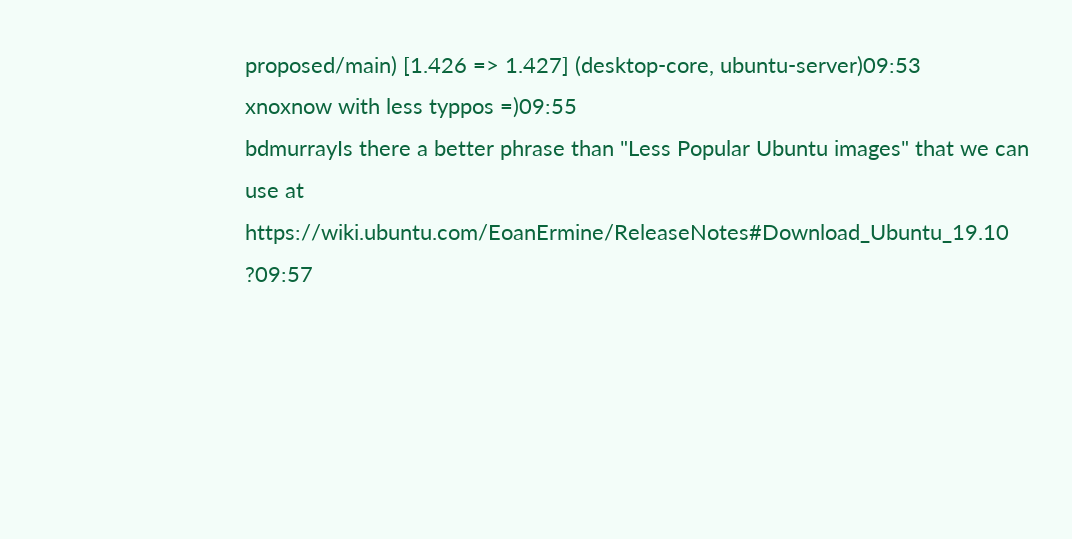proposed/main) [1.426 => 1.427] (desktop-core, ubuntu-server)09:53
xnoxnow with less typpos =)09:55
bdmurrayIs there a better phrase than "Less Popular Ubuntu images" that we can use at https://wiki.ubuntu.com/EoanErmine/ReleaseNotes#Download_Ubuntu_19.10 ?09:57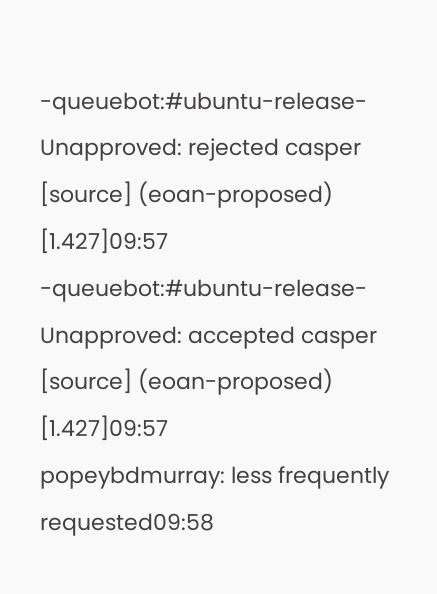-queuebot:#ubuntu-release- Unapproved: rejected casper [source] (eoan-proposed) [1.427]09:57
-queuebot:#ubuntu-release- Unapproved: accepted casper [source] (eoan-proposed) [1.427]09:57
popeybdmurray: less frequently requested09:58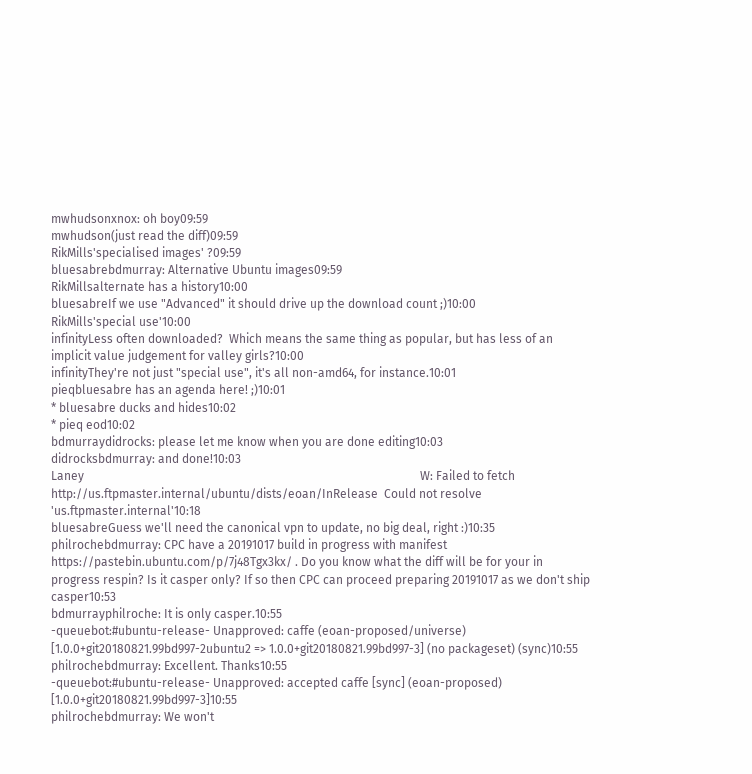mwhudsonxnox: oh boy09:59
mwhudson(just read the diff)09:59
RikMills'specialised images' ?09:59
bluesabrebdmurray: Alternative Ubuntu images09:59
RikMillsalternate has a history10:00
bluesabreIf we use "Advanced" it should drive up the download count ;)10:00
RikMills'special use'10:00
infinityLess often downloaded?  Which means the same thing as popular, but has less of an implicit value judgement for valley girls?10:00
infinityThey're not just "special use", it's all non-amd64, for instance.10:01
pieqbluesabre has an agenda here! ;)10:01
* bluesabre ducks and hides10:02
* pieq eod10:02
bdmurraydidrocks: please let me know when you are done editing10:03
didrocksbdmurray: and done!10:03
Laney                                                                                                                W: Failed to fetch http://us.ftpmaster.internal/ubuntu/dists/eoan/InRelease  Could not resolve 'us.ftpmaster.internal'10:18
bluesabreGuess we'll need the canonical vpn to update, no big deal, right :)10:35
philrochebdmurray: CPC have a 20191017 build in progress with manifest https://pastebin.ubuntu.com/p/7j48Tgx3kx/ . Do you know what the diff will be for your in progress respin? Is it casper only? If so then CPC can proceed preparing 20191017 as we don't ship casper10:53
bdmurrayphilroche: It is only casper.10:55
-queuebot:#ubuntu-release- Unapproved: caffe (eoan-proposed/universe) [1.0.0+git20180821.99bd997-2ubuntu2 => 1.0.0+git20180821.99bd997-3] (no packageset) (sync)10:55
philrochebdmurray: Excellent. Thanks10:55
-queuebot:#ubuntu-release- Unapproved: accepted caffe [sync] (eoan-proposed) [1.0.0+git20180821.99bd997-3]10:55
philrochebdmurray: We won't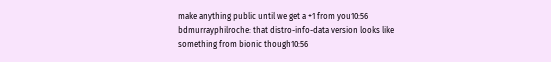make anything public until we get a +1 from you10:56
bdmurrayphilroche: that distro-info-data version looks like something from bionic though10:56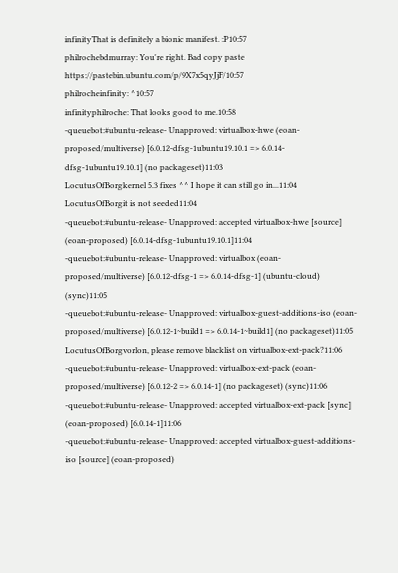infinityThat is definitely a bionic manifest. :P10:57
philrochebdmurray: You're right. Bad copy paste https://pastebin.ubuntu.com/p/9X7x5qyJjF/10:57
philrocheinfinity: ^10:57
infinityphilroche: That looks good to me.10:58
-queuebot:#ubuntu-release- Unapproved: virtualbox-hwe (eoan-proposed/multiverse) [6.0.12-dfsg-1ubuntu19.10.1 => 6.0.14-dfsg-1ubuntu19.10.1] (no packageset)11:03
LocutusOfBorgkernel 5.3 fixes ^^ I hope it can still go in...11:04
LocutusOfBorgit is not seeded11:04
-queuebot:#ubuntu-release- Unapproved: accepted virtualbox-hwe [source] (eoan-proposed) [6.0.14-dfsg-1ubuntu19.10.1]11:04
-queuebot:#ubuntu-release- Unapproved: virtualbox (eoan-proposed/multiverse) [6.0.12-dfsg-1 => 6.0.14-dfsg-1] (ubuntu-cloud) (sync)11:05
-queuebot:#ubuntu-release- Unapproved: virtualbox-guest-additions-iso (eoan-proposed/multiverse) [6.0.12-1~build1 => 6.0.14-1~build1] (no packageset)11:05
LocutusOfBorgvorlon, please remove blacklist on virtualbox-ext-pack?11:06
-queuebot:#ubuntu-release- Unapproved: virtualbox-ext-pack (eoan-proposed/multiverse) [6.0.12-2 => 6.0.14-1] (no packageset) (sync)11:06
-queuebot:#ubuntu-release- Unapproved: accepted virtualbox-ext-pack [sync] (eoan-proposed) [6.0.14-1]11:06
-queuebot:#ubuntu-release- Unapproved: accepted virtualbox-guest-additions-iso [source] (eoan-proposed)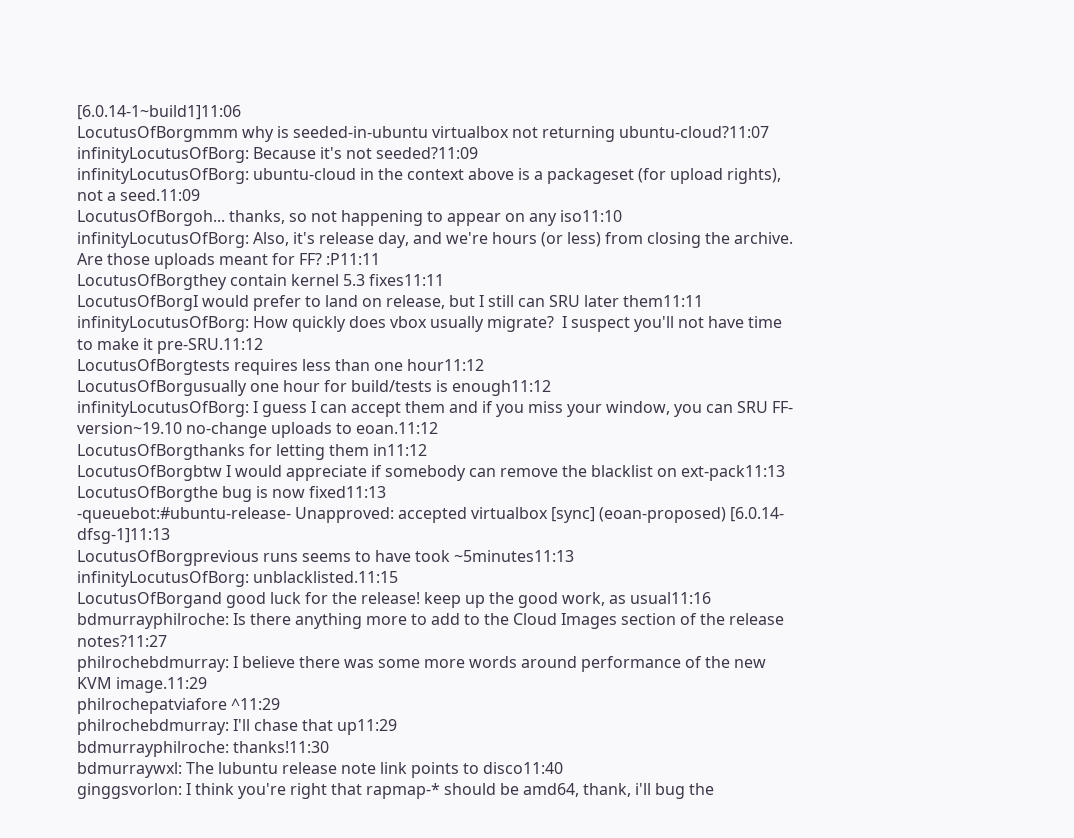[6.0.14-1~build1]11:06
LocutusOfBorgmmm why is seeded-in-ubuntu virtualbox not returning ubuntu-cloud?11:07
infinityLocutusOfBorg: Because it's not seeded?11:09
infinityLocutusOfBorg: ubuntu-cloud in the context above is a packageset (for upload rights), not a seed.11:09
LocutusOfBorgoh... thanks, so not happening to appear on any iso11:10
infinityLocutusOfBorg: Also, it's release day, and we're hours (or less) from closing the archive.  Are those uploads meant for FF? :P11:11
LocutusOfBorgthey contain kernel 5.3 fixes11:11
LocutusOfBorgI would prefer to land on release, but I still can SRU later them11:11
infinityLocutusOfBorg: How quickly does vbox usually migrate?  I suspect you'll not have time to make it pre-SRU.11:12
LocutusOfBorgtests requires less than one hour11:12
LocutusOfBorgusually one hour for build/tests is enough11:12
infinityLocutusOfBorg: I guess I can accept them and if you miss your window, you can SRU FF-version~19.10 no-change uploads to eoan.11:12
LocutusOfBorgthanks for letting them in11:12
LocutusOfBorgbtw I would appreciate if somebody can remove the blacklist on ext-pack11:13
LocutusOfBorgthe bug is now fixed11:13
-queuebot:#ubuntu-release- Unapproved: accepted virtualbox [sync] (eoan-proposed) [6.0.14-dfsg-1]11:13
LocutusOfBorgprevious runs seems to have took ~5minutes11:13
infinityLocutusOfBorg: unblacklisted.11:15
LocutusOfBorgand good luck for the release! keep up the good work, as usual11:16
bdmurrayphilroche: Is there anything more to add to the Cloud Images section of the release notes?11:27
philrochebdmurray: I believe there was some more words around performance of the new KVM image.11:29
philrochepatviafore ^11:29
philrochebdmurray: I'll chase that up11:29
bdmurrayphilroche: thanks!11:30
bdmurraywxl: The lubuntu release note link points to disco11:40
ginggsvorlon: I think you're right that rapmap-* should be amd64, thank, i'll bug the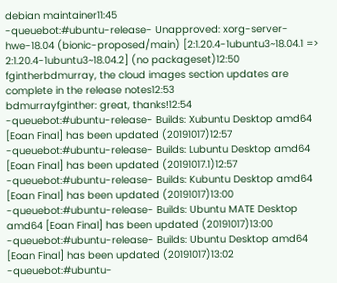debian maintainer11:45
-queuebot:#ubuntu-release- Unapproved: xorg-server-hwe-18.04 (bionic-proposed/main) [2:1.20.4-1ubuntu3~18.04.1 => 2:1.20.4-1ubuntu3~18.04.2] (no packageset)12:50
fgintherbdmurray, the cloud images section updates are complete in the release notes12:53
bdmurrayfginther: great, thanks!12:54
-queuebot:#ubuntu-release- Builds: Xubuntu Desktop amd64 [Eoan Final] has been updated (20191017)12:57
-queuebot:#ubuntu-release- Builds: Lubuntu Desktop amd64 [Eoan Final] has been updated (20191017.1)12:57
-queuebot:#ubuntu-release- Builds: Kubuntu Desktop amd64 [Eoan Final] has been updated (20191017)13:00
-queuebot:#ubuntu-release- Builds: Ubuntu MATE Desktop amd64 [Eoan Final] has been updated (20191017)13:00
-queuebot:#ubuntu-release- Builds: Ubuntu Desktop amd64 [Eoan Final] has been updated (20191017)13:02
-queuebot:#ubuntu-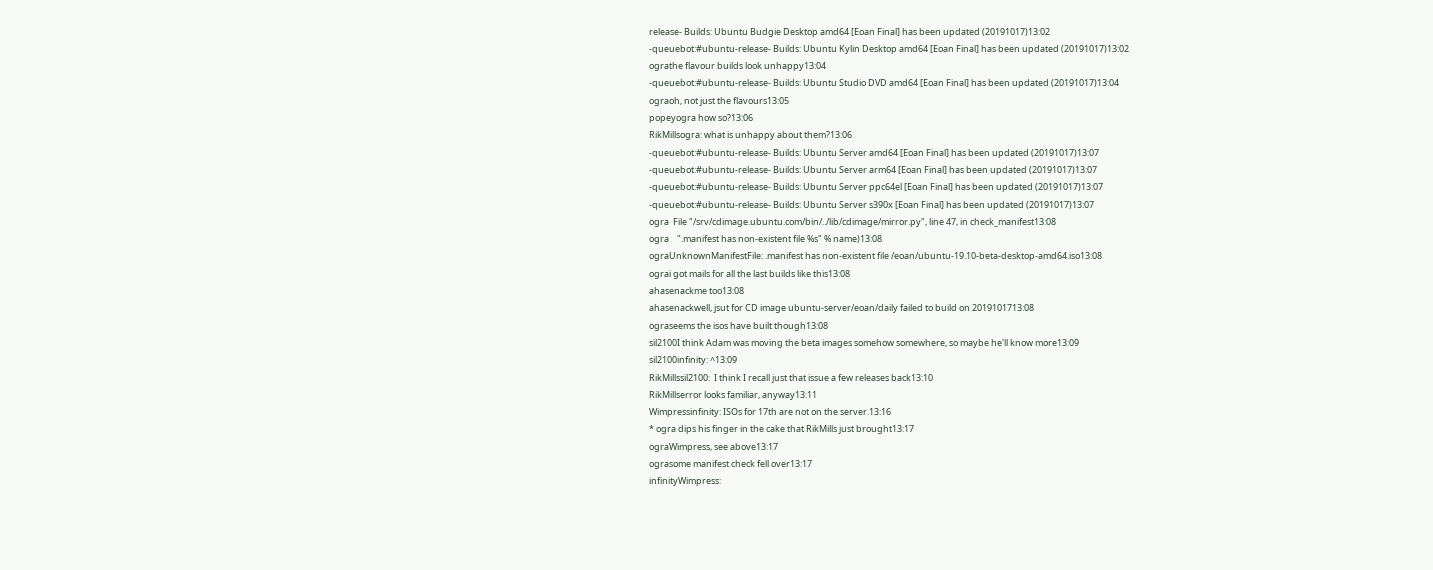release- Builds: Ubuntu Budgie Desktop amd64 [Eoan Final] has been updated (20191017)13:02
-queuebot:#ubuntu-release- Builds: Ubuntu Kylin Desktop amd64 [Eoan Final] has been updated (20191017)13:02
ograthe flavour builds look unhappy13:04
-queuebot:#ubuntu-release- Builds: Ubuntu Studio DVD amd64 [Eoan Final] has been updated (20191017)13:04
ograoh, not just the flavours13:05
popeyogra how so?13:06
RikMillsogra: what is unhappy about them?13:06
-queuebot:#ubuntu-release- Builds: Ubuntu Server amd64 [Eoan Final] has been updated (20191017)13:07
-queuebot:#ubuntu-release- Builds: Ubuntu Server arm64 [Eoan Final] has been updated (20191017)13:07
-queuebot:#ubuntu-release- Builds: Ubuntu Server ppc64el [Eoan Final] has been updated (20191017)13:07
-queuebot:#ubuntu-release- Builds: Ubuntu Server s390x [Eoan Final] has been updated (20191017)13:07
ogra  File "/srv/cdimage.ubuntu.com/bin/../lib/cdimage/mirror.py", line 47, in check_manifest13:08
ogra    ".manifest has non-existent file %s" % name)13:08
ograUnknownManifestFile: .manifest has non-existent file /eoan/ubuntu-19.10-beta-desktop-amd64.iso13:08
ograi got mails for all the last builds like this13:08
ahasenackme too13:08
ahasenackwell, jsut for CD image ubuntu-server/eoan/daily failed to build on 2019101713:08
ograseems the isos have built though13:08
sil2100I think Adam was moving the beta images somehow somewhere, so maybe he'll know more13:09
sil2100infinity: ^13:09
RikMillssil2100:  I think I recall just that issue a few releases back13:10
RikMillserror looks familiar, anyway13:11
Wimpressinfinity: ISOs for 17th are not on the server.13:16
* ogra dips his finger in the cake that RikMills just brought13:17
ograWimpress, see above13:17
ograsome manifest check fell over13:17
infinityWimpress: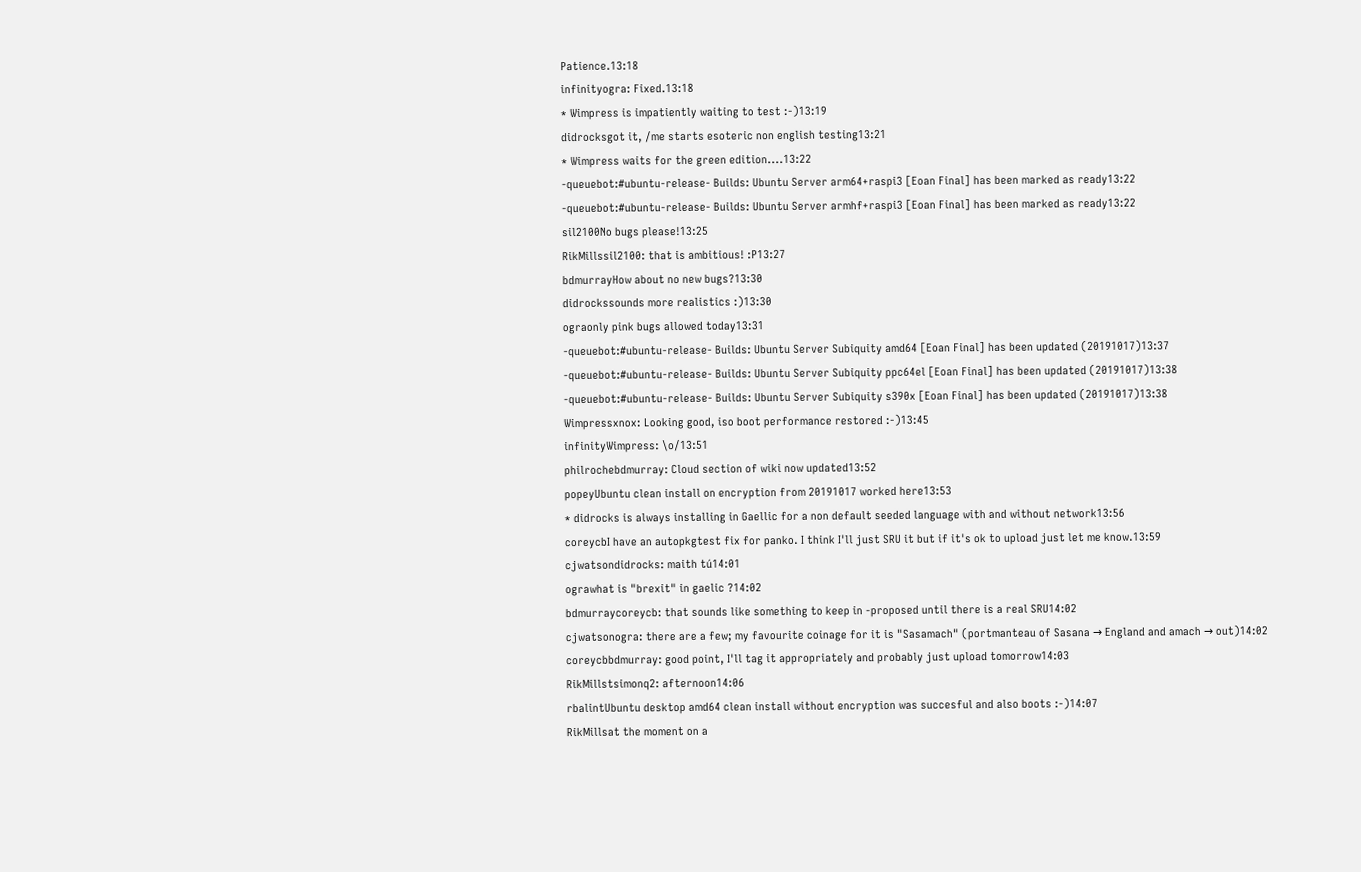Patience.13:18
infinityogra: Fixed.13:18
* Wimpress is impatiently waiting to test :-)13:19
didrocksgot it, /me starts esoteric non english testing13:21
* Wimpress waits for the green edition....13:22
-queuebot:#ubuntu-release- Builds: Ubuntu Server arm64+raspi3 [Eoan Final] has been marked as ready13:22
-queuebot:#ubuntu-release- Builds: Ubuntu Server armhf+raspi3 [Eoan Final] has been marked as ready13:22
sil2100No bugs please!13:25
RikMillssil2100: that is ambitious! :P13:27
bdmurrayHow about no new bugs?13:30
didrockssounds more realistics :)13:30
ograonly pink bugs allowed today13:31
-queuebot:#ubuntu-release- Builds: Ubuntu Server Subiquity amd64 [Eoan Final] has been updated (20191017)13:37
-queuebot:#ubuntu-release- Builds: Ubuntu Server Subiquity ppc64el [Eoan Final] has been updated (20191017)13:38
-queuebot:#ubuntu-release- Builds: Ubuntu Server Subiquity s390x [Eoan Final] has been updated (20191017)13:38
Wimpressxnox: Looking good, iso boot performance restored :-)13:45
infinityWimpress: \o/13:51
philrochebdmurray: Cloud section of wiki now updated13:52
popeyUbuntu clean install on encryption from 20191017 worked here13:53
* didrocks is always installing in Gaellic for a non default seeded language with and without network13:56
coreycbI have an autopkgtest fix for panko. I think I'll just SRU it but if it's ok to upload just let me know.13:59
cjwatsondidrocks: maith tú14:01
ograwhat is "brexit" in gaelic ?14:02
bdmurraycoreycb: that sounds like something to keep in -proposed until there is a real SRU14:02
cjwatsonogra: there are a few; my favourite coinage for it is "Sasamach" (portmanteau of Sasana → England and amach → out)14:02
coreycbbdmurray: good point, I'll tag it appropriately and probably just upload tomorrow14:03
RikMillstsimonq2: afternoon14:06
rbalintUbuntu desktop amd64 clean install without encryption was succesful and also boots :-)14:07
RikMillsat the moment on a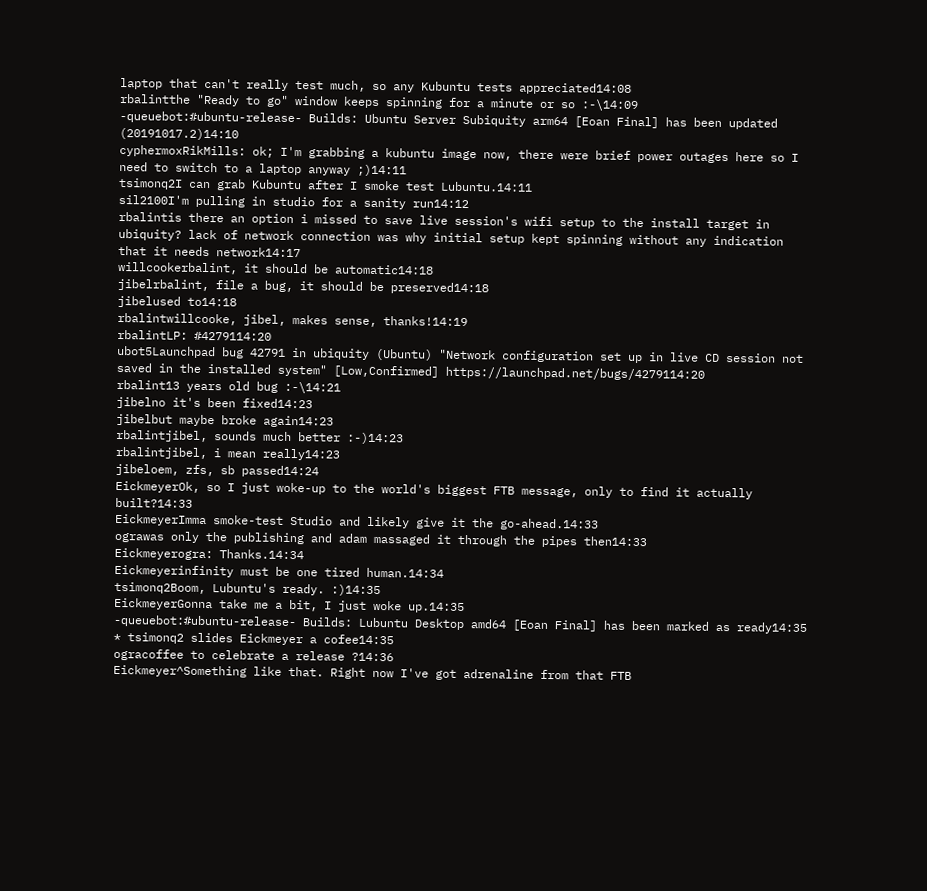laptop that can't really test much, so any Kubuntu tests appreciated14:08
rbalintthe "Ready to go" window keeps spinning for a minute or so :-\14:09
-queuebot:#ubuntu-release- Builds: Ubuntu Server Subiquity arm64 [Eoan Final] has been updated (20191017.2)14:10
cyphermoxRikMills: ok; I'm grabbing a kubuntu image now, there were brief power outages here so I need to switch to a laptop anyway ;)14:11
tsimonq2I can grab Kubuntu after I smoke test Lubuntu.14:11
sil2100I'm pulling in studio for a sanity run14:12
rbalintis there an option i missed to save live session's wifi setup to the install target in ubiquity? lack of network connection was why initial setup kept spinning without any indication that it needs network14:17
willcookerbalint, it should be automatic14:18
jibelrbalint, file a bug, it should be preserved14:18
jibelused to14:18
rbalintwillcooke, jibel, makes sense, thanks!14:19
rbalintLP: #4279114:20
ubot5Launchpad bug 42791 in ubiquity (Ubuntu) "Network configuration set up in live CD session not saved in the installed system" [Low,Confirmed] https://launchpad.net/bugs/4279114:20
rbalint13 years old bug :-\14:21
jibelno it's been fixed14:23
jibelbut maybe broke again14:23
rbalintjibel, sounds much better :-)14:23
rbalintjibel, i mean really14:23
jibeloem, zfs, sb passed14:24
EickmeyerOk, so I just woke-up to the world's biggest FTB message, only to find it actually built?14:33
EickmeyerImma smoke-test Studio and likely give it the go-ahead.14:33
ograwas only the publishing and adam massaged it through the pipes then14:33
Eickmeyerogra: Thanks.14:34
Eickmeyerinfinity must be one tired human.14:34
tsimonq2Boom, Lubuntu's ready. :)14:35
EickmeyerGonna take me a bit, I just woke up.14:35
-queuebot:#ubuntu-release- Builds: Lubuntu Desktop amd64 [Eoan Final] has been marked as ready14:35
* tsimonq2 slides Eickmeyer a cofee14:35
ogracoffee to celebrate a release ?14:36
Eickmeyer^Something like that. Right now I've got adrenaline from that FTB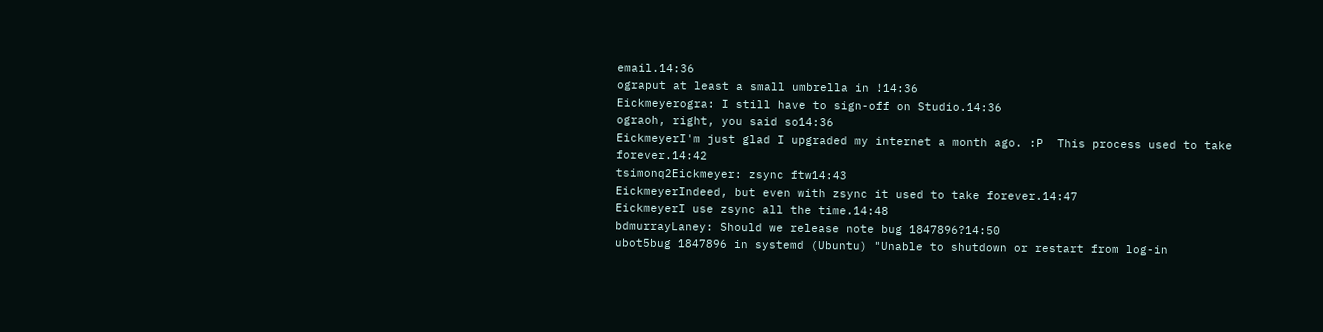email.14:36
ograput at least a small umbrella in !14:36
Eickmeyerogra: I still have to sign-off on Studio.14:36
ograoh, right, you said so14:36
EickmeyerI'm just glad I upgraded my internet a month ago. :P  This process used to take forever.14:42
tsimonq2Eickmeyer: zsync ftw14:43
EickmeyerIndeed, but even with zsync it used to take forever.14:47
EickmeyerI use zsync all the time.14:48
bdmurrayLaney: Should we release note bug 1847896?14:50
ubot5bug 1847896 in systemd (Ubuntu) "Unable to shutdown or restart from log-in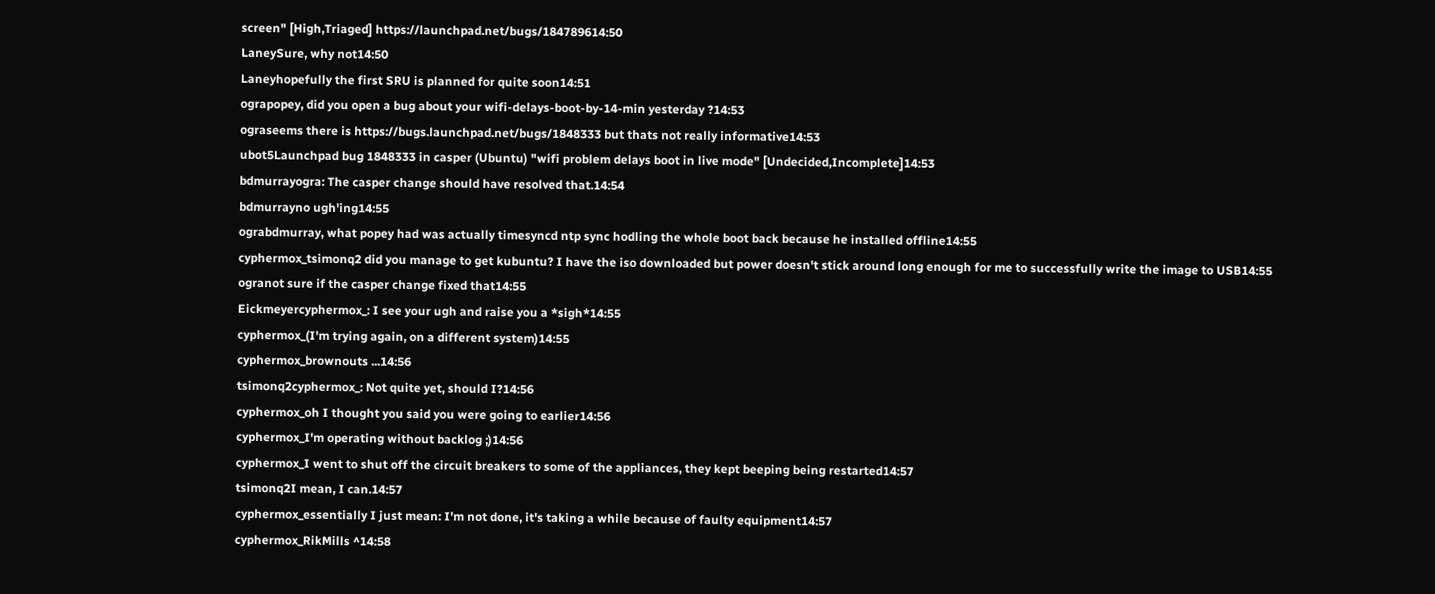screen" [High,Triaged] https://launchpad.net/bugs/184789614:50
LaneySure, why not14:50
Laneyhopefully the first SRU is planned for quite soon14:51
ograpopey, did you open a bug about your wifi-delays-boot-by-14-min yesterday ?14:53
ograseems there is https://bugs.launchpad.net/bugs/1848333 but thats not really informative14:53
ubot5Launchpad bug 1848333 in casper (Ubuntu) "wifi problem delays boot in live mode" [Undecided,Incomplete]14:53
bdmurrayogra: The casper change should have resolved that.14:54
bdmurrayno ugh'ing14:55
ograbdmurray, what popey had was actually timesyncd ntp sync hodling the whole boot back because he installed offline14:55
cyphermox_tsimonq2 did you manage to get kubuntu? I have the iso downloaded but power doesn't stick around long enough for me to successfully write the image to USB14:55
ogranot sure if the casper change fixed that14:55
Eickmeyercyphermox_: I see your ugh and raise you a *sigh*14:55
cyphermox_(I'm trying again, on a different system)14:55
cyphermox_brownouts ...14:56
tsimonq2cyphermox_: Not quite yet, should I?14:56
cyphermox_oh I thought you said you were going to earlier14:56
cyphermox_I'm operating without backlog ;)14:56
cyphermox_I went to shut off the circuit breakers to some of the appliances, they kept beeping being restarted14:57
tsimonq2I mean, I can.14:57
cyphermox_essentially I just mean: I'm not done, it's taking a while because of faulty equipment14:57
cyphermox_RikMills ^14:58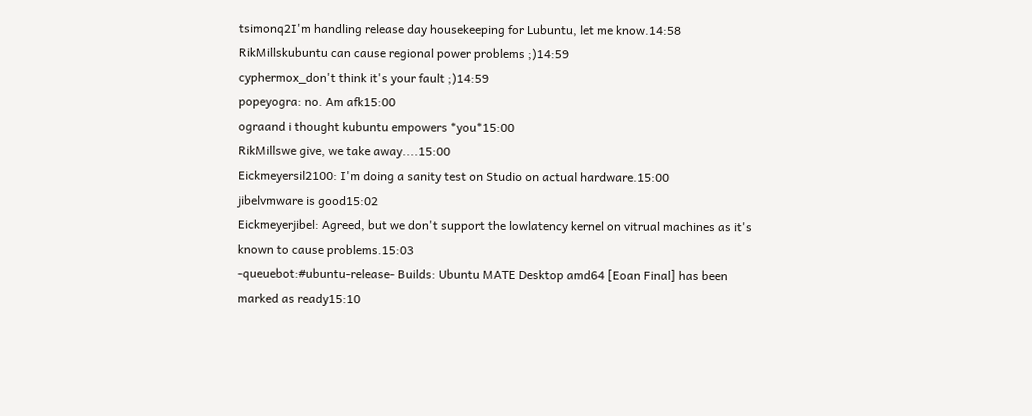tsimonq2I'm handling release day housekeeping for Lubuntu, let me know.14:58
RikMillskubuntu can cause regional power problems ;)14:59
cyphermox_don't think it's your fault ;)14:59
popeyogra: no. Am afk15:00
ograand i thought kubuntu empowers *you*15:00
RikMillswe give, we take away....15:00
Eickmeyersil2100: I'm doing a sanity test on Studio on actual hardware.15:00
jibelvmware is good15:02
Eickmeyerjibel: Agreed, but we don't support the lowlatency kernel on vitrual machines as it's known to cause problems.15:03
-queuebot:#ubuntu-release- Builds: Ubuntu MATE Desktop amd64 [Eoan Final] has been marked as ready15:10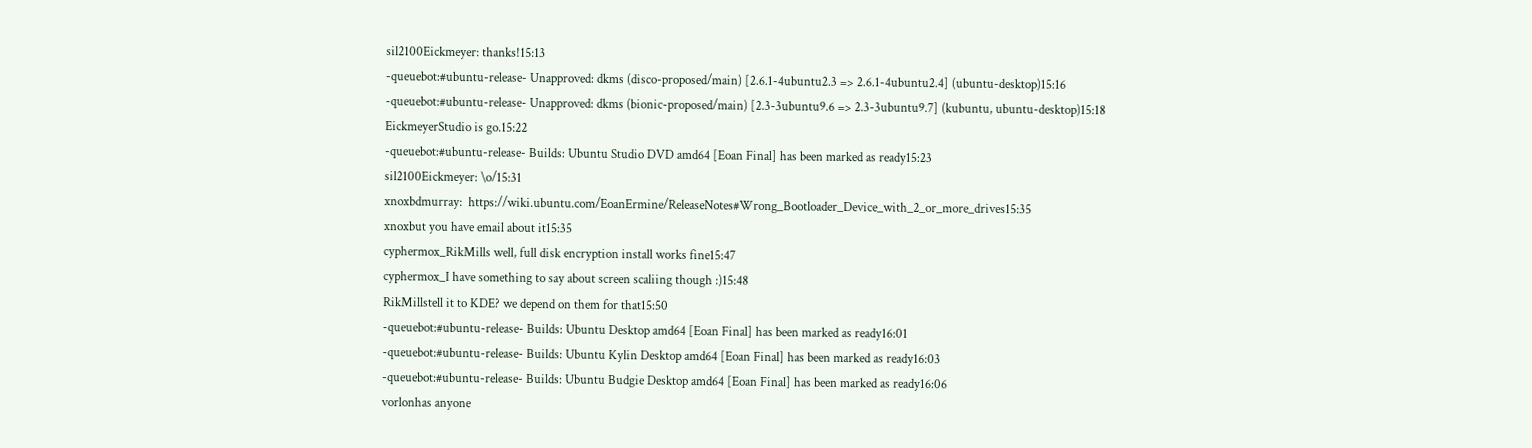sil2100Eickmeyer: thanks!15:13
-queuebot:#ubuntu-release- Unapproved: dkms (disco-proposed/main) [2.6.1-4ubuntu2.3 => 2.6.1-4ubuntu2.4] (ubuntu-desktop)15:16
-queuebot:#ubuntu-release- Unapproved: dkms (bionic-proposed/main) [2.3-3ubuntu9.6 => 2.3-3ubuntu9.7] (kubuntu, ubuntu-desktop)15:18
EickmeyerStudio is go.15:22
-queuebot:#ubuntu-release- Builds: Ubuntu Studio DVD amd64 [Eoan Final] has been marked as ready15:23
sil2100Eickmeyer: \o/15:31
xnoxbdmurray:  https://wiki.ubuntu.com/EoanErmine/ReleaseNotes#Wrong_Bootloader_Device_with_2_or_more_drives15:35
xnoxbut you have email about it15:35
cyphermox_RikMills well, full disk encryption install works fine15:47
cyphermox_I have something to say about screen scaliing though :)15:48
RikMillstell it to KDE? we depend on them for that15:50
-queuebot:#ubuntu-release- Builds: Ubuntu Desktop amd64 [Eoan Final] has been marked as ready16:01
-queuebot:#ubuntu-release- Builds: Ubuntu Kylin Desktop amd64 [Eoan Final] has been marked as ready16:03
-queuebot:#ubuntu-release- Builds: Ubuntu Budgie Desktop amd64 [Eoan Final] has been marked as ready16:06
vorlonhas anyone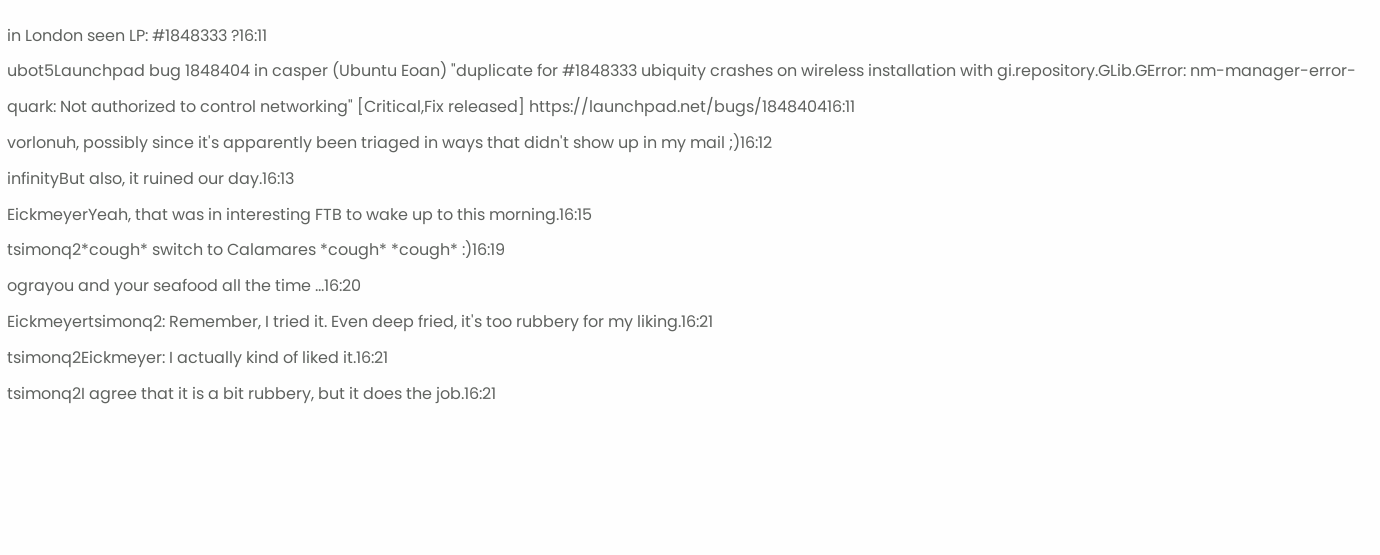in London seen LP: #1848333 ?16:11
ubot5Launchpad bug 1848404 in casper (Ubuntu Eoan) "duplicate for #1848333 ubiquity crashes on wireless installation with gi.repository.GLib.GError: nm-manager-error-quark: Not authorized to control networking" [Critical,Fix released] https://launchpad.net/bugs/184840416:11
vorlonuh, possibly since it's apparently been triaged in ways that didn't show up in my mail ;)16:12
infinityBut also, it ruined our day.16:13
EickmeyerYeah, that was in interesting FTB to wake up to this morning.16:15
tsimonq2*cough* switch to Calamares *cough* *cough* :)16:19
ograyou and your seafood all the time ...16:20
Eickmeyertsimonq2: Remember, I tried it. Even deep fried, it's too rubbery for my liking.16:21
tsimonq2Eickmeyer: I actually kind of liked it.16:21
tsimonq2I agree that it is a bit rubbery, but it does the job.16:21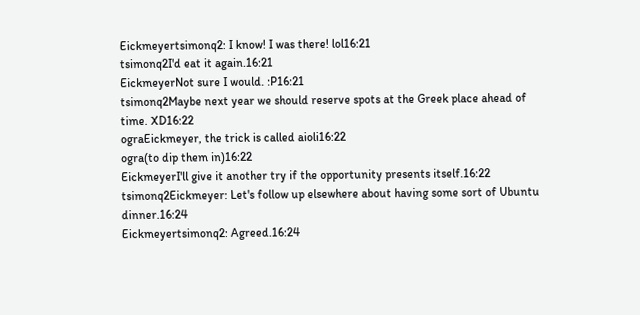Eickmeyertsimonq2: I know! I was there! lol16:21
tsimonq2I'd eat it again.16:21
EickmeyerNot sure I would. :P16:21
tsimonq2Maybe next year we should reserve spots at the Greek place ahead of time. XD16:22
ograEickmeyer, the trick is called aioli16:22
ogra(to dip them in)16:22
EickmeyerI'll give it another try if the opportunity presents itself.16:22
tsimonq2Eickmeyer: Let's follow up elsewhere about having some sort of Ubuntu dinner.16:24
Eickmeyertsimonq2: Agreed.16:24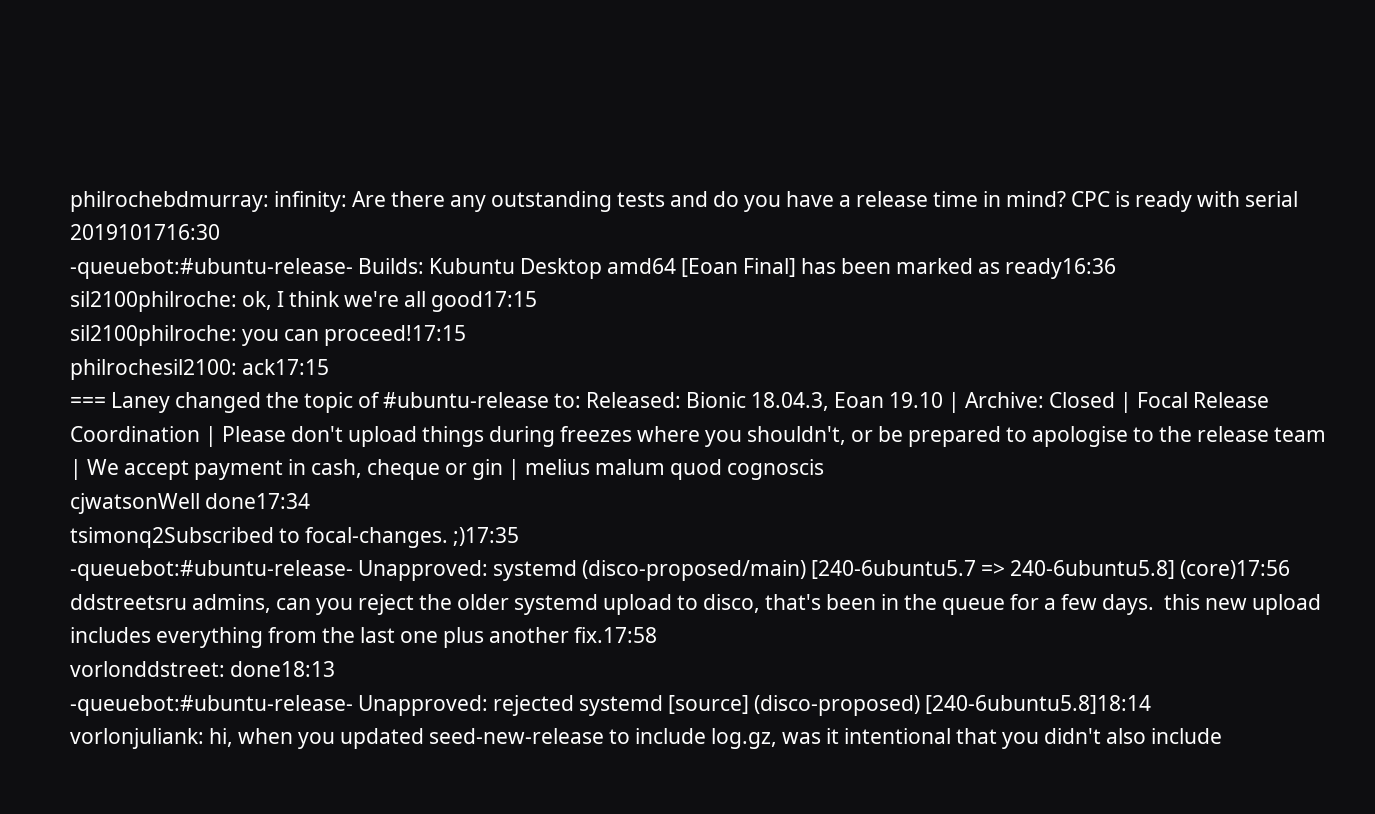philrochebdmurray: infinity: Are there any outstanding tests and do you have a release time in mind? CPC is ready with serial 2019101716:30
-queuebot:#ubuntu-release- Builds: Kubuntu Desktop amd64 [Eoan Final] has been marked as ready16:36
sil2100philroche: ok, I think we're all good17:15
sil2100philroche: you can proceed!17:15
philrochesil2100: ack17:15
=== Laney changed the topic of #ubuntu-release to: Released: Bionic 18.04.3, Eoan 19.10 | Archive: Closed | Focal Release Coordination | Please don't upload things during freezes where you shouldn't, or be prepared to apologise to the release team | We accept payment in cash, cheque or gin | melius malum quod cognoscis
cjwatsonWell done17:34
tsimonq2Subscribed to focal-changes. ;)17:35
-queuebot:#ubuntu-release- Unapproved: systemd (disco-proposed/main) [240-6ubuntu5.7 => 240-6ubuntu5.8] (core)17:56
ddstreetsru admins, can you reject the older systemd upload to disco, that's been in the queue for a few days.  this new upload includes everything from the last one plus another fix.17:58
vorlonddstreet: done18:13
-queuebot:#ubuntu-release- Unapproved: rejected systemd [source] (disco-proposed) [240-6ubuntu5.8]18:14
vorlonjuliank: hi, when you updated seed-new-release to include log.gz, was it intentional that you didn't also include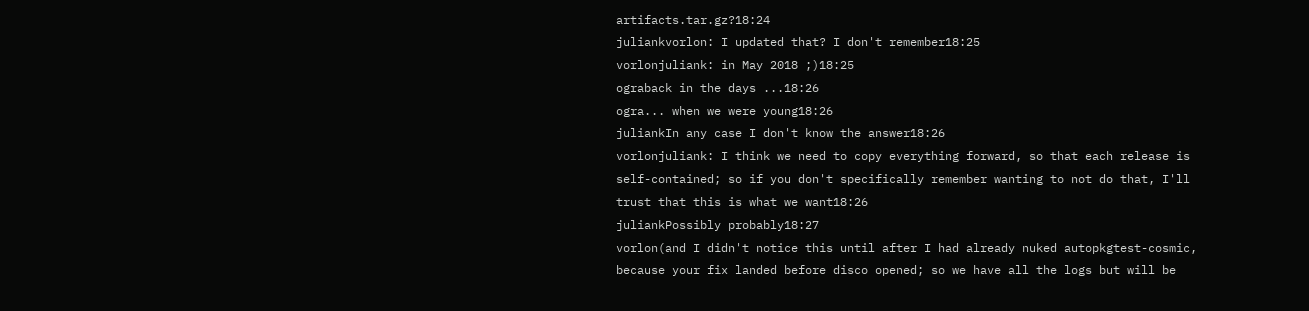artifacts.tar.gz?18:24
juliankvorlon: I updated that? I don't remember18:25
vorlonjuliank: in May 2018 ;)18:25
ograback in the days ...18:26
ogra... when we were young18:26
juliankIn any case I don't know the answer18:26
vorlonjuliank: I think we need to copy everything forward, so that each release is self-contained; so if you don't specifically remember wanting to not do that, I'll trust that this is what we want18:26
juliankPossibly probably18:27
vorlon(and I didn't notice this until after I had already nuked autopkgtest-cosmic, because your fix landed before disco opened; so we have all the logs but will be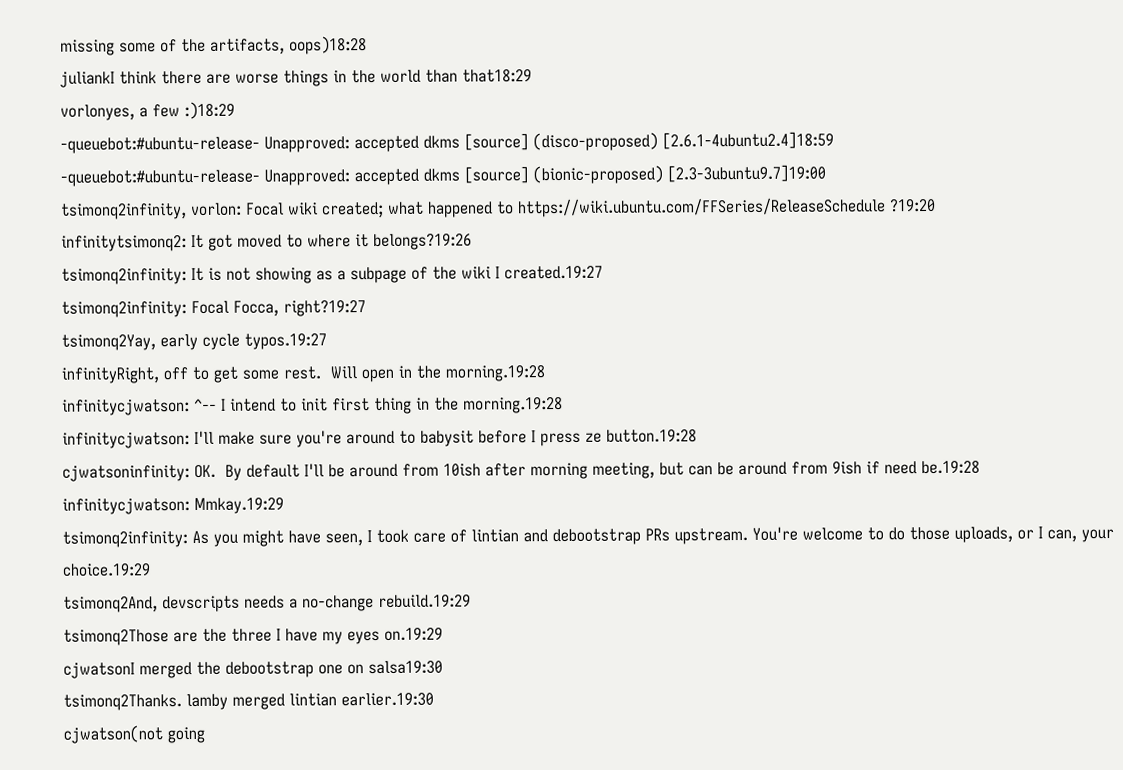missing some of the artifacts, oops)18:28
juliankI think there are worse things in the world than that18:29
vorlonyes, a few :)18:29
-queuebot:#ubuntu-release- Unapproved: accepted dkms [source] (disco-proposed) [2.6.1-4ubuntu2.4]18:59
-queuebot:#ubuntu-release- Unapproved: accepted dkms [source] (bionic-proposed) [2.3-3ubuntu9.7]19:00
tsimonq2infinity, vorlon: Focal wiki created; what happened to https://wiki.ubuntu.com/FFSeries/ReleaseSchedule ?19:20
infinitytsimonq2: It got moved to where it belongs?19:26
tsimonq2infinity: It is not showing as a subpage of the wiki I created.19:27
tsimonq2infinity: Focal Focca, right?19:27
tsimonq2Yay, early cycle typos.19:27
infinityRight, off to get some rest.  Will open in the morning.19:28
infinitycjwatson: ^-- I intend to init first thing in the morning.19:28
infinitycjwatson: I'll make sure you're around to babysit before I press ze button.19:28
cjwatsoninfinity: OK.  By default I'll be around from 10ish after morning meeting, but can be around from 9ish if need be.19:28
infinitycjwatson: Mmkay.19:29
tsimonq2infinity: As you might have seen, I took care of lintian and debootstrap PRs upstream. You're welcome to do those uploads, or I can, your choice.19:29
tsimonq2And, devscripts needs a no-change rebuild.19:29
tsimonq2Those are the three I have my eyes on.19:29
cjwatsonI merged the debootstrap one on salsa19:30
tsimonq2Thanks. lamby merged lintian earlier.19:30
cjwatson(not going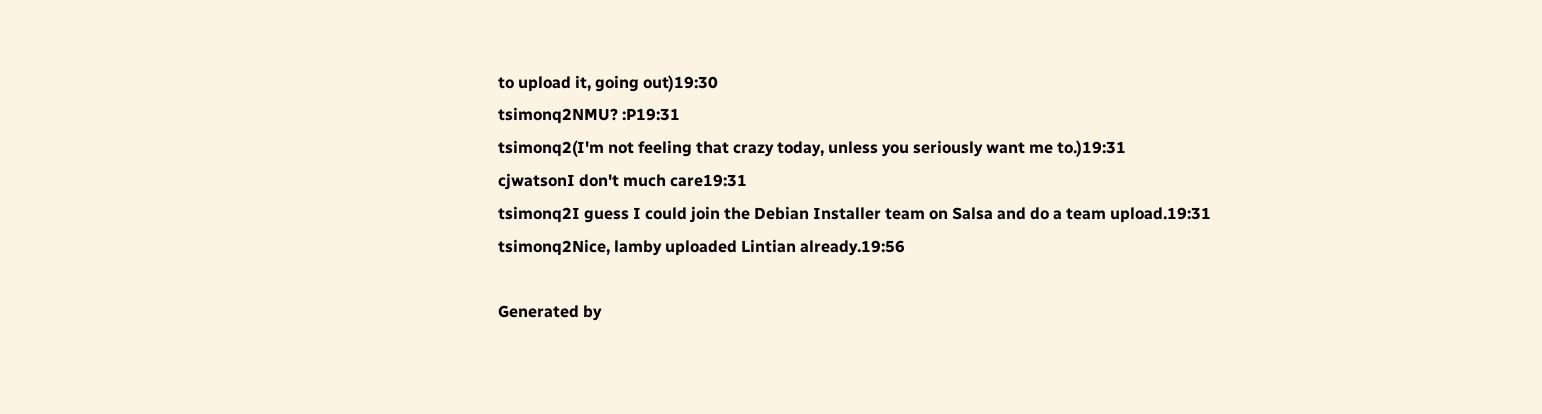to upload it, going out)19:30
tsimonq2NMU? :P19:31
tsimonq2(I'm not feeling that crazy today, unless you seriously want me to.)19:31
cjwatsonI don't much care19:31
tsimonq2I guess I could join the Debian Installer team on Salsa and do a team upload.19:31
tsimonq2Nice, lamby uploaded Lintian already.19:56

Generated by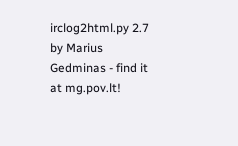irclog2html.py 2.7 by Marius Gedminas - find it at mg.pov.lt!